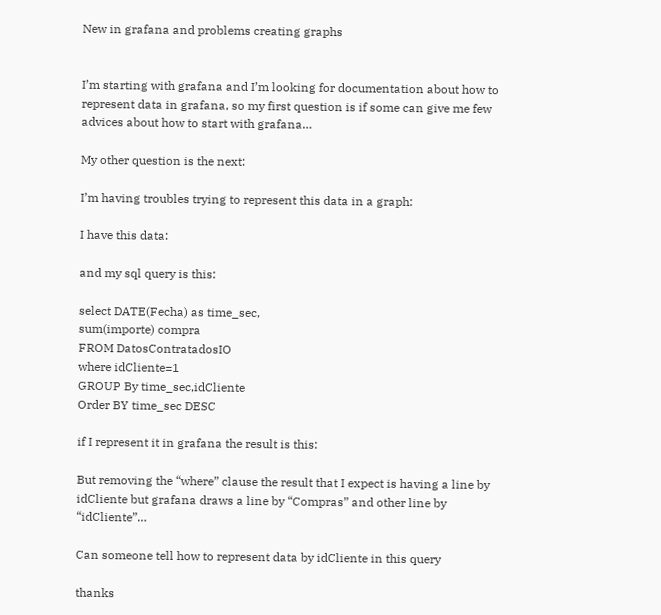New in grafana and problems creating graphs


I’m starting with grafana and I’m looking for documentation about how to represent data in grafana, so my first question is if some can give me few advices about how to start with grafana…

My other question is the next:

I’m having troubles trying to represent this data in a graph:

I have this data:

and my sql query is this:

select DATE(Fecha) as time_sec,
sum(importe) compra
FROM DatosContratadosIO
where idCliente=1
GROUP By time_sec,idCliente
Order BY time_sec DESC

if I represent it in grafana the result is this:

But removing the “where” clause the result that I expect is having a line by idCliente but grafana draws a line by “Compras” and other line by “idCliente”…

Can someone tell how to represent data by idCliente in this query

thanks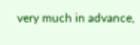very much in advance,